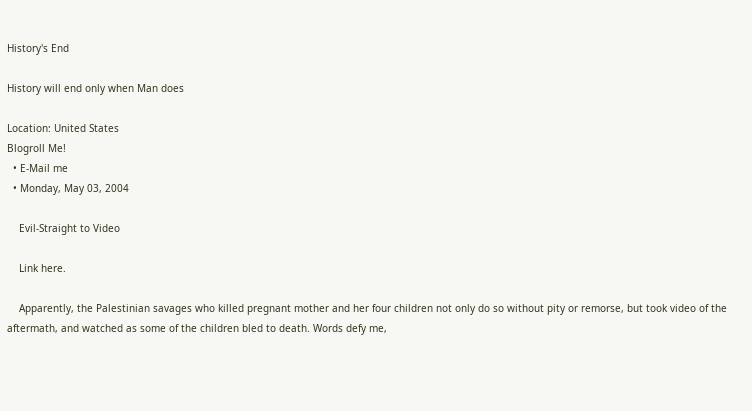History's End

History will end only when Man does

Location: United States
Blogroll Me!
  • E-Mail me
  • Monday, May 03, 2004

    Evil-Straight to Video

    Link here.

    Apparently, the Palestinian savages who killed pregnant mother and her four children not only do so without pity or remorse, but took video of the aftermath, and watched as some of the children bled to death. Words defy me,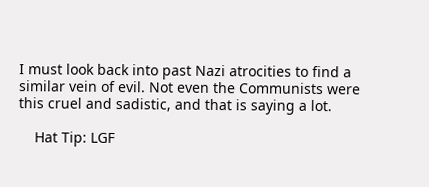I must look back into past Nazi atrocities to find a similar vein of evil. Not even the Communists were this cruel and sadistic, and that is saying a lot.

    Hat Tip: LGF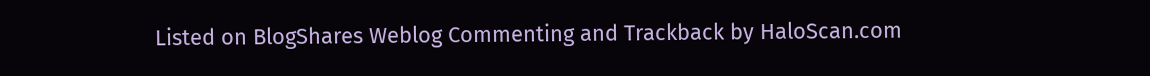Listed on BlogShares Weblog Commenting and Trackback by HaloScan.com